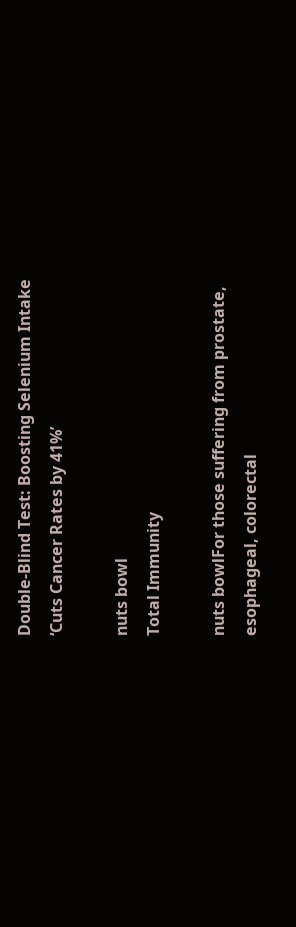Double-Blind Test: Boosting Selenium Intake ‘Cuts Cancer Rates by 41%’

nuts bowl
Total Immunity

nuts bowlFor those suffering from prostate, esophageal, colorectal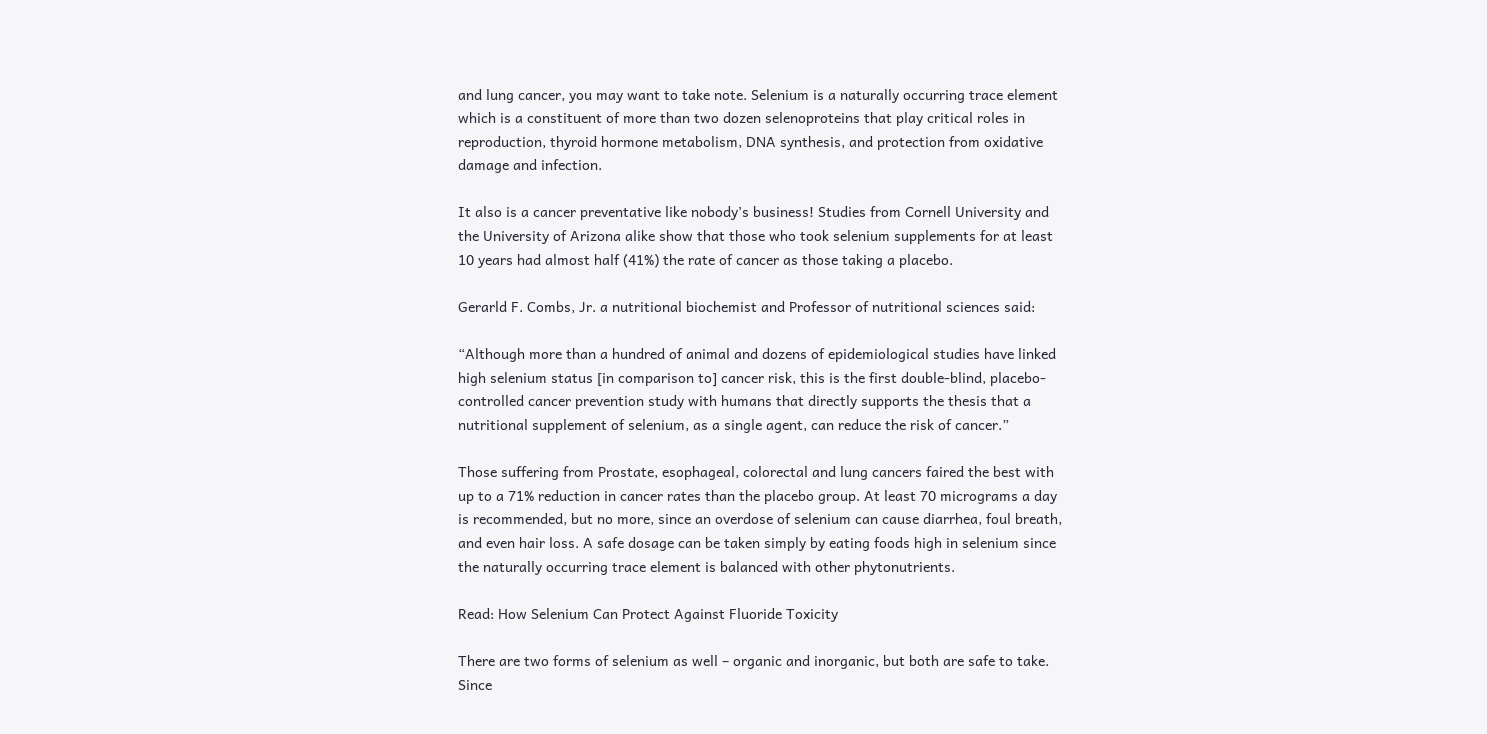and lung cancer, you may want to take note. Selenium is a naturally occurring trace element which is a constituent of more than two dozen selenoproteins that play critical roles in reproduction, thyroid hormone metabolism, DNA synthesis, and protection from oxidative damage and infection.

It also is a cancer preventative like nobody’s business! Studies from Cornell University and the University of Arizona alike show that those who took selenium supplements for at least 10 years had almost half (41%) the rate of cancer as those taking a placebo.

Gerarld F. Combs, Jr. a nutritional biochemist and Professor of nutritional sciences said:

“Although more than a hundred of animal and dozens of epidemiological studies have linked high selenium status [in comparison to] cancer risk, this is the first double-blind, placebo-controlled cancer prevention study with humans that directly supports the thesis that a nutritional supplement of selenium, as a single agent, can reduce the risk of cancer.”

Those suffering from Prostate, esophageal, colorectal and lung cancers faired the best with up to a 71% reduction in cancer rates than the placebo group. At least 70 micrograms a day is recommended, but no more, since an overdose of selenium can cause diarrhea, foul breath, and even hair loss. A safe dosage can be taken simply by eating foods high in selenium since the naturally occurring trace element is balanced with other phytonutrients.

Read: How Selenium Can Protect Against Fluoride Toxicity

There are two forms of selenium as well – organic and inorganic, but both are safe to take. Since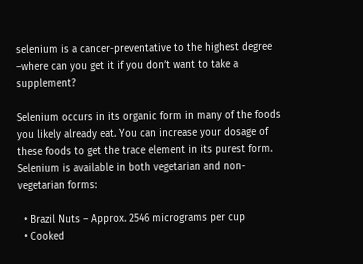selenium is a cancer-preventative to the highest degree –where can you get it if you don’t want to take a supplement?

Selenium occurs in its organic form in many of the foods you likely already eat. You can increase your dosage of these foods to get the trace element in its purest form. Selenium is available in both vegetarian and non-vegetarian forms:

  • Brazil Nuts – Approx. 2546 micrograms per cup
  • Cooked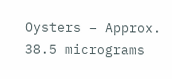Oysters – Approx. 38.5 micrograms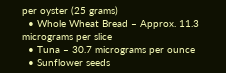per oyster (25 grams)
  • Whole Wheat Bread – Approx. 11.3 micrograms per slice
  • Tuna – 30.7 micrograms per ounce
  • Sunflower seeds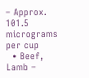– Approx. 101.5 micrograms per cup
  • Beef, Lamb –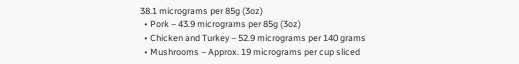38.1 micrograms per 85g (3oz)
  • Pork – 43.9 micrograms per 85g (3oz)
  • Chicken and Turkey – 52.9 micrograms per 140 grams
  • Mushrooms – Approx. 19 micrograms per cup sliced